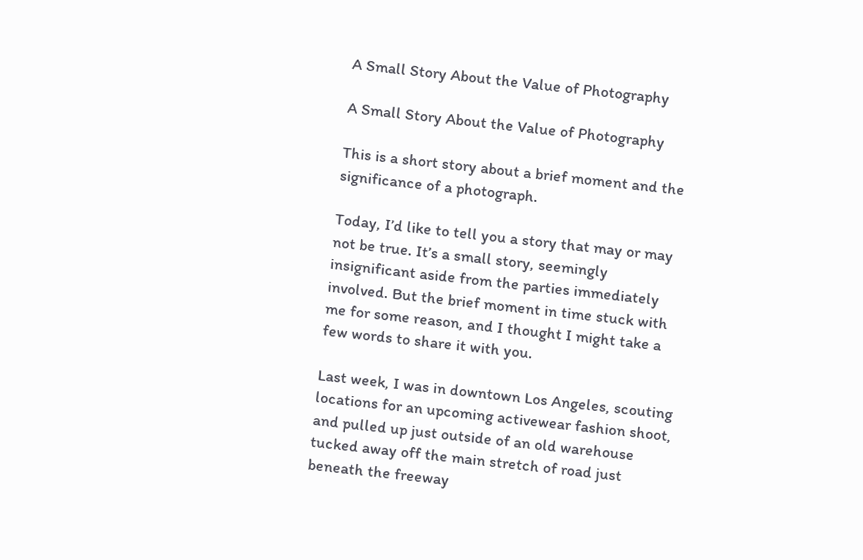A Small Story About the Value of Photography

A Small Story About the Value of Photography

This is a short story about a brief moment and the significance of a photograph.

Today, I’d like to tell you a story that may or may not be true. It’s a small story, seemingly insignificant aside from the parties immediately involved. But the brief moment in time stuck with me for some reason, and I thought I might take a few words to share it with you.

Last week, I was in downtown Los Angeles, scouting locations for an upcoming activewear fashion shoot, and pulled up just outside of an old warehouse tucked away off the main stretch of road just beneath the freeway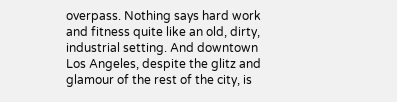overpass. Nothing says hard work and fitness quite like an old, dirty, industrial setting. And downtown Los Angeles, despite the glitz and glamour of the rest of the city, is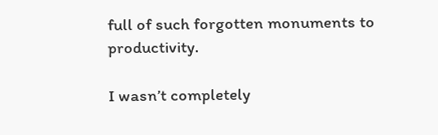full of such forgotten monuments to productivity.

I wasn’t completely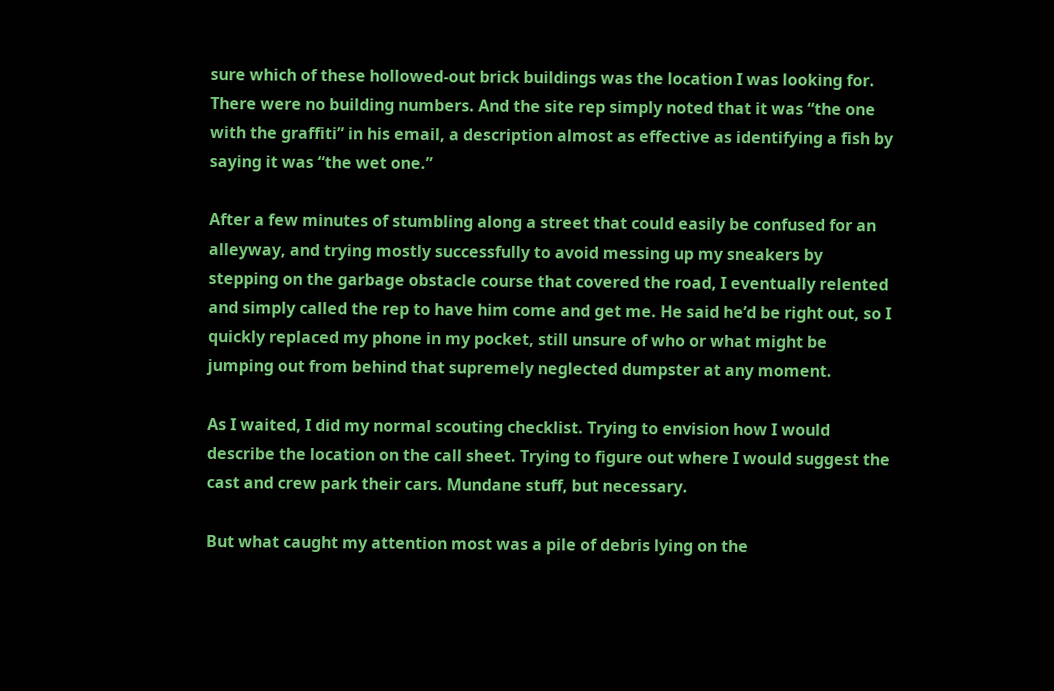sure which of these hollowed-out brick buildings was the location I was looking for. There were no building numbers. And the site rep simply noted that it was “the one with the graffiti” in his email, a description almost as effective as identifying a fish by saying it was “the wet one.”

After a few minutes of stumbling along a street that could easily be confused for an alleyway, and trying mostly successfully to avoid messing up my sneakers by stepping on the garbage obstacle course that covered the road, I eventually relented and simply called the rep to have him come and get me. He said he’d be right out, so I quickly replaced my phone in my pocket, still unsure of who or what might be jumping out from behind that supremely neglected dumpster at any moment.

As I waited, I did my normal scouting checklist. Trying to envision how I would describe the location on the call sheet. Trying to figure out where I would suggest the cast and crew park their cars. Mundane stuff, but necessary.

But what caught my attention most was a pile of debris lying on the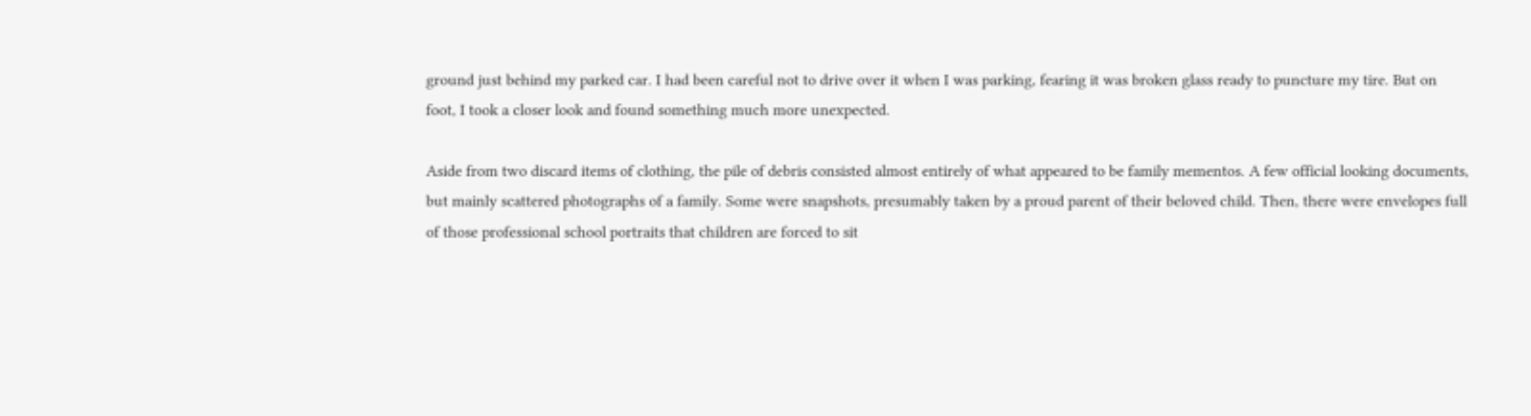ground just behind my parked car. I had been careful not to drive over it when I was parking, fearing it was broken glass ready to puncture my tire. But on foot, I took a closer look and found something much more unexpected.

Aside from two discard items of clothing, the pile of debris consisted almost entirely of what appeared to be family mementos. A few official looking documents, but mainly scattered photographs of a family. Some were snapshots, presumably taken by a proud parent of their beloved child. Then, there were envelopes full of those professional school portraits that children are forced to sit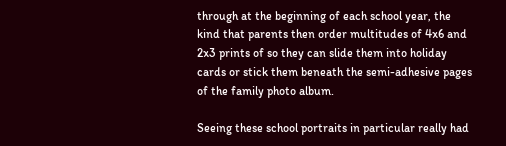through at the beginning of each school year, the kind that parents then order multitudes of 4x6 and 2x3 prints of so they can slide them into holiday cards or stick them beneath the semi-adhesive pages of the family photo album.

Seeing these school portraits in particular really had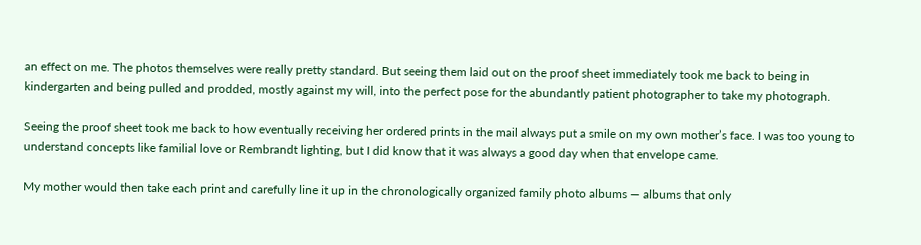an effect on me. The photos themselves were really pretty standard. But seeing them laid out on the proof sheet immediately took me back to being in kindergarten and being pulled and prodded, mostly against my will, into the perfect pose for the abundantly patient photographer to take my photograph.

Seeing the proof sheet took me back to how eventually receiving her ordered prints in the mail always put a smile on my own mother’s face. I was too young to understand concepts like familial love or Rembrandt lighting, but I did know that it was always a good day when that envelope came.

My mother would then take each print and carefully line it up in the chronologically organized family photo albums — albums that only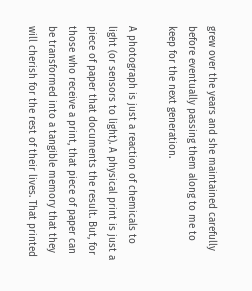grew over the years and she maintained carefully before eventually passing them along to me to keep for the next generation.

A photograph is just a reaction of chemicals to light (or sensors to light). A physical print is just a piece of paper that documents the result. But, for those who receive a print, that piece of paper can be transformed into a tangible memory that they will cherish for the rest of their lives. That printed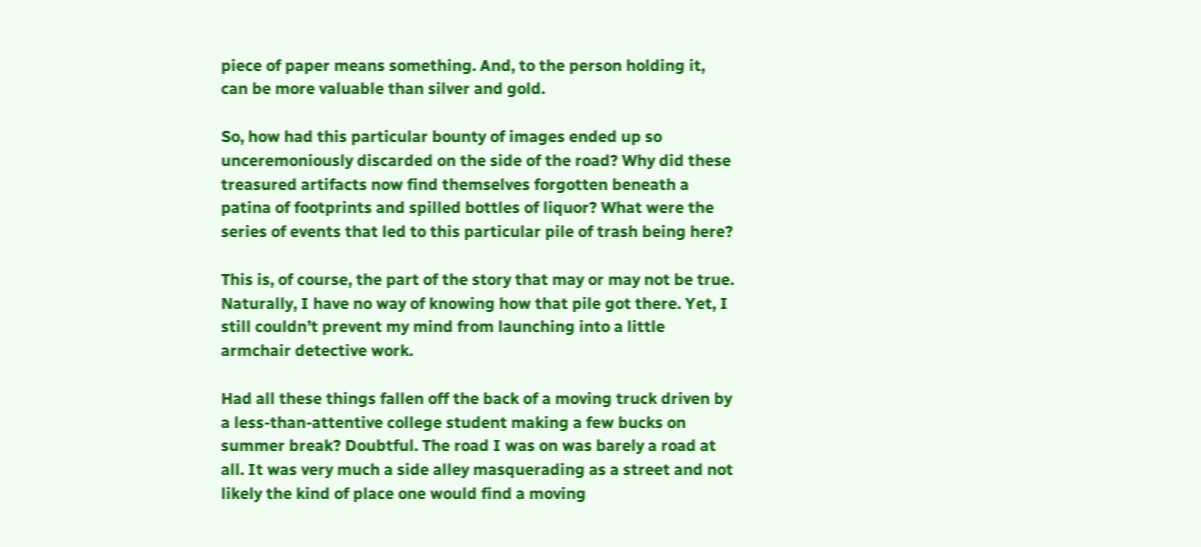piece of paper means something. And, to the person holding it, can be more valuable than silver and gold.

So, how had this particular bounty of images ended up so unceremoniously discarded on the side of the road? Why did these treasured artifacts now find themselves forgotten beneath a patina of footprints and spilled bottles of liquor? What were the series of events that led to this particular pile of trash being here?

This is, of course, the part of the story that may or may not be true. Naturally, I have no way of knowing how that pile got there. Yet, I still couldn’t prevent my mind from launching into a little armchair detective work.

Had all these things fallen off the back of a moving truck driven by a less-than-attentive college student making a few bucks on summer break? Doubtful. The road I was on was barely a road at all. It was very much a side alley masquerading as a street and not likely the kind of place one would find a moving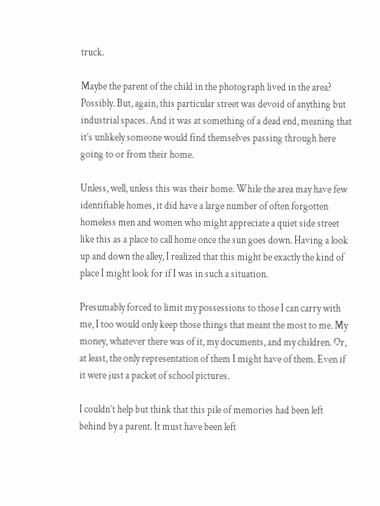truck.

Maybe the parent of the child in the photograph lived in the area? Possibly. But, again, this particular street was devoid of anything but industrial spaces. And it was at something of a dead end, meaning that it’s unlikely someone would find themselves passing through here going to or from their home.

Unless, well, unless this was their home. While the area may have few identifiable homes, it did have a large number of often forgotten homeless men and women who might appreciate a quiet side street like this as a place to call home once the sun goes down. Having a look up and down the alley, I realized that this might be exactly the kind of place I might look for if I was in such a situation.

Presumably forced to limit my possessions to those I can carry with me, I too would only keep those things that meant the most to me. My money, whatever there was of it, my documents, and my children. Or, at least, the only representation of them I might have of them. Even if it were just a packet of school pictures.

I couldn’t help but think that this pile of memories had been left behind by a parent. It must have been left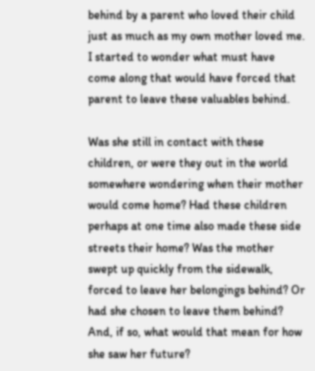behind by a parent who loved their child just as much as my own mother loved me. I started to wonder what must have come along that would have forced that parent to leave these valuables behind.

Was she still in contact with these children, or were they out in the world somewhere wondering when their mother would come home? Had these children perhaps at one time also made these side streets their home? Was the mother swept up quickly from the sidewalk, forced to leave her belongings behind? Or had she chosen to leave them behind? And, if so, what would that mean for how she saw her future?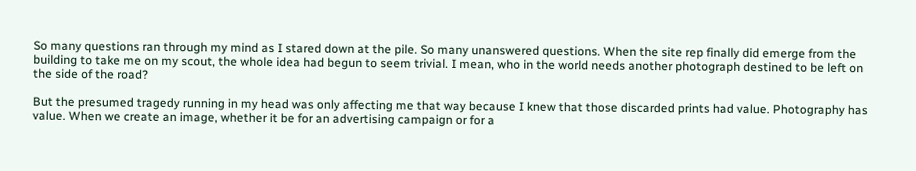So many questions ran through my mind as I stared down at the pile. So many unanswered questions. When the site rep finally did emerge from the building to take me on my scout, the whole idea had begun to seem trivial. I mean, who in the world needs another photograph destined to be left on the side of the road?

But the presumed tragedy running in my head was only affecting me that way because I knew that those discarded prints had value. Photography has value. When we create an image, whether it be for an advertising campaign or for a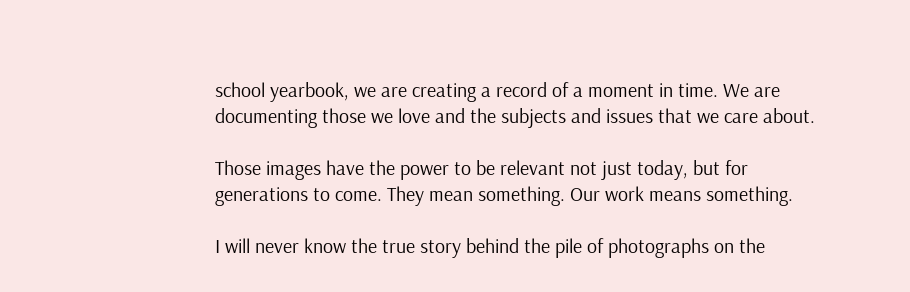school yearbook, we are creating a record of a moment in time. We are documenting those we love and the subjects and issues that we care about.

Those images have the power to be relevant not just today, but for generations to come. They mean something. Our work means something.

I will never know the true story behind the pile of photographs on the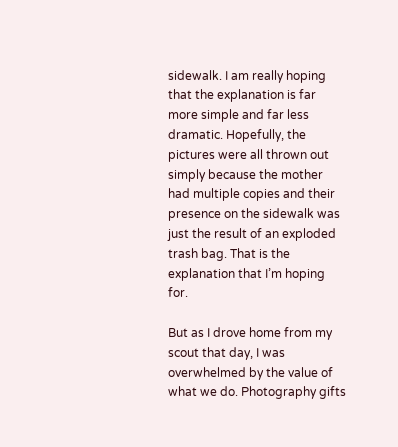sidewalk. I am really hoping that the explanation is far more simple and far less dramatic. Hopefully, the pictures were all thrown out simply because the mother had multiple copies and their presence on the sidewalk was just the result of an exploded trash bag. That is the explanation that I’m hoping for.

But as I drove home from my scout that day, I was overwhelmed by the value of what we do. Photography gifts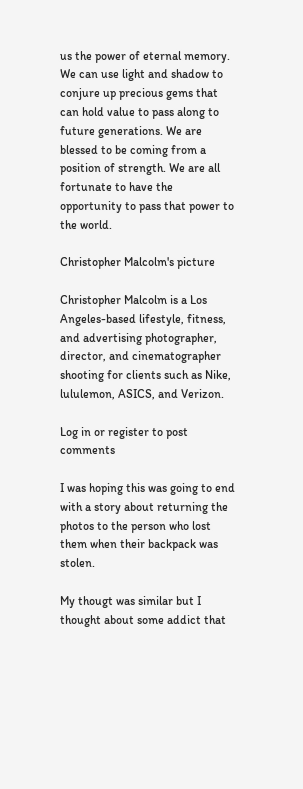us the power of eternal memory. We can use light and shadow to conjure up precious gems that can hold value to pass along to future generations. We are blessed to be coming from a position of strength. We are all fortunate to have the opportunity to pass that power to the world.

Christopher Malcolm's picture

Christopher Malcolm is a Los Angeles-based lifestyle, fitness, and advertising photographer, director, and cinematographer shooting for clients such as Nike, lululemon, ASICS, and Verizon.

Log in or register to post comments

I was hoping this was going to end with a story about returning the photos to the person who lost them when their backpack was stolen.

My thougt was similar but I thought about some addict that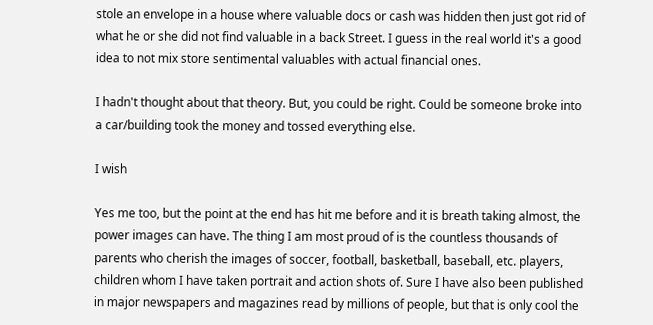stole an envelope in a house where valuable docs or cash was hidden then just got rid of what he or she did not find valuable in a back Street. I guess in the real world it's a good idea to not mix store sentimental valuables with actual financial ones.

I hadn't thought about that theory. But, you could be right. Could be someone broke into a car/building took the money and tossed everything else.

I wish

Yes me too, but the point at the end has hit me before and it is breath taking almost, the power images can have. The thing I am most proud of is the countless thousands of parents who cherish the images of soccer, football, basketball, baseball, etc. players, children whom I have taken portrait and action shots of. Sure I have also been published in major newspapers and magazines read by millions of people, but that is only cool the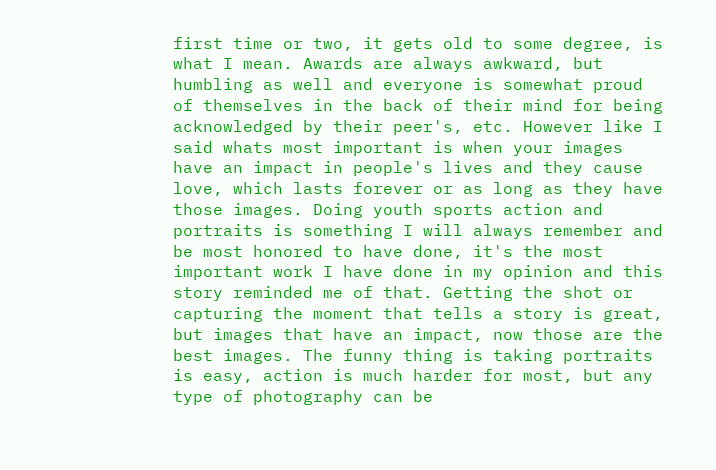first time or two, it gets old to some degree, is what I mean. Awards are always awkward, but humbling as well and everyone is somewhat proud of themselves in the back of their mind for being acknowledged by their peer's, etc. However like I said whats most important is when your images have an impact in people's lives and they cause love, which lasts forever or as long as they have those images. Doing youth sports action and portraits is something I will always remember and be most honored to have done, it's the most important work I have done in my opinion and this story reminded me of that. Getting the shot or capturing the moment that tells a story is great, but images that have an impact, now those are the best images. The funny thing is taking portraits is easy, action is much harder for most, but any type of photography can be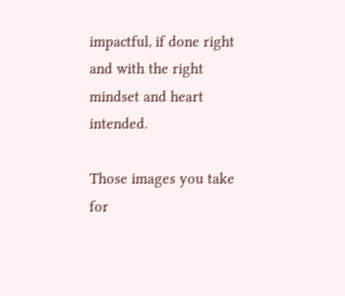impactful, if done right and with the right mindset and heart intended.

Those images you take for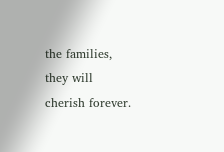the families, they will cherish forever.